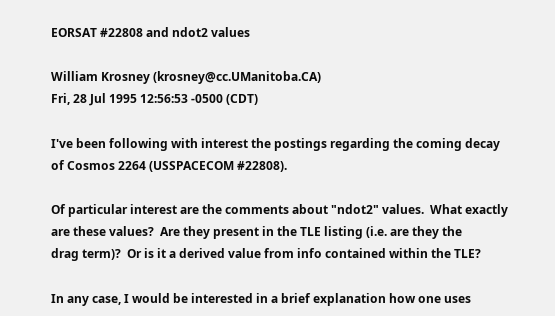EORSAT #22808 and ndot2 values

William Krosney (krosney@cc.UManitoba.CA)
Fri, 28 Jul 1995 12:56:53 -0500 (CDT)

I've been following with interest the postings regarding the coming decay
of Cosmos 2264 (USSPACECOM #22808).

Of particular interest are the comments about "ndot2" values.  What exactly
are these values?  Are they present in the TLE listing (i.e. are they the
drag term)?  Or is it a derived value from info contained within the TLE?

In any case, I would be interested in a brief explanation how one uses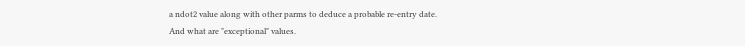a ndot2 value along with other parms to deduce a probable re-entry date.
And what are "exceptional" values.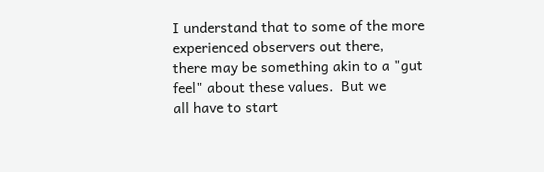I understand that to some of the more experienced observers out there,
there may be something akin to a "gut feel" about these values.  But we
all have to start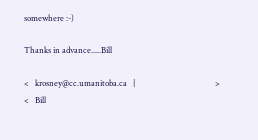somewhere :-)

Thanks in advance.....Bill

<   krosney@cc.umanitoba.ca   |                                        >
<   Bill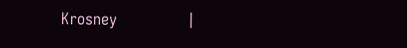Krosney              |